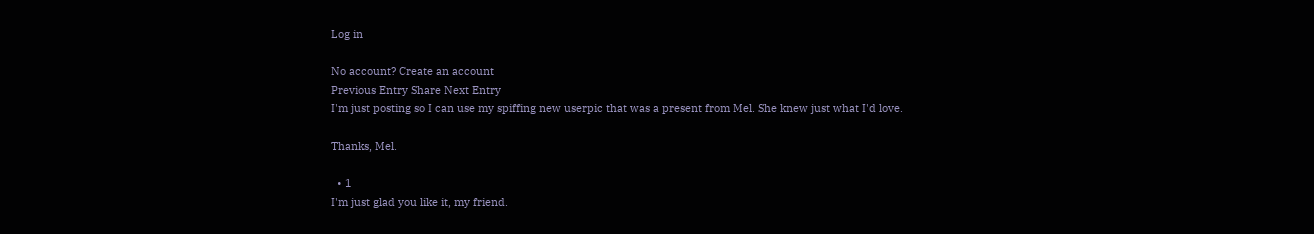Log in

No account? Create an account
Previous Entry Share Next Entry
I'm just posting so I can use my spiffing new userpic that was a present from Mel. She knew just what I'd love.

Thanks, Mel.

  • 1
I'm just glad you like it, my friend.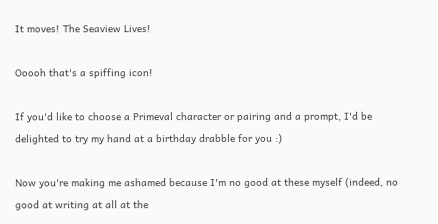It moves! The Seaview Lives!

Ooooh that's a spiffing icon!

If you'd like to choose a Primeval character or pairing and a prompt, I'd be delighted to try my hand at a birthday drabble for you :)

Now you're making me ashamed because I'm no good at these myself (indeed, no good at writing at all at the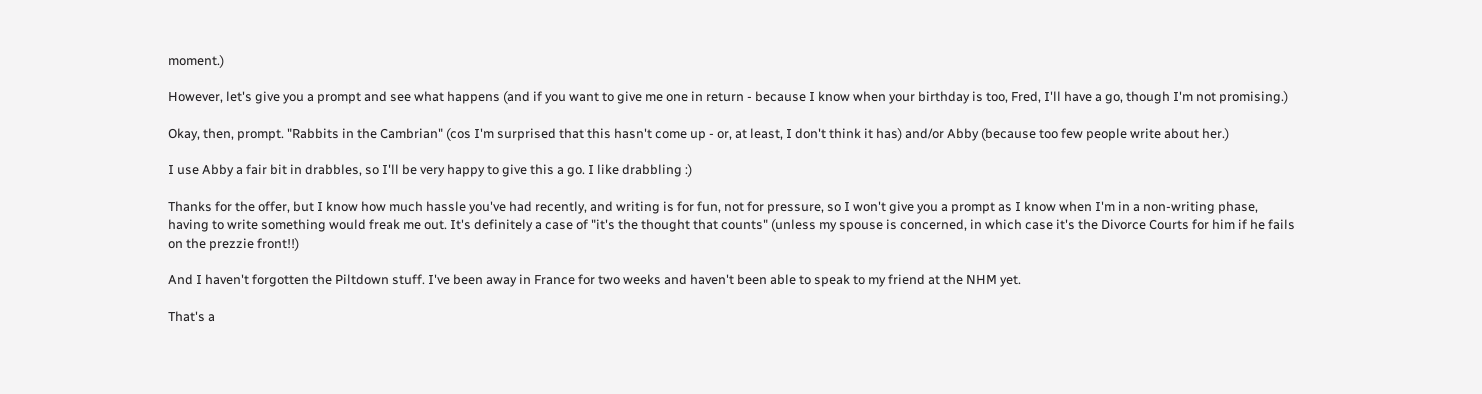moment.)

However, let's give you a prompt and see what happens (and if you want to give me one in return - because I know when your birthday is too, Fred, I'll have a go, though I'm not promising.)

Okay, then, prompt. "Rabbits in the Cambrian" (cos I'm surprised that this hasn't come up - or, at least, I don't think it has) and/or Abby (because too few people write about her.)

I use Abby a fair bit in drabbles, so I'll be very happy to give this a go. I like drabbling :)

Thanks for the offer, but I know how much hassle you've had recently, and writing is for fun, not for pressure, so I won't give you a prompt as I know when I'm in a non-writing phase, having to write something would freak me out. It's definitely a case of "it's the thought that counts" (unless my spouse is concerned, in which case it's the Divorce Courts for him if he fails on the prezzie front!!)

And I haven't forgotten the Piltdown stuff. I've been away in France for two weeks and haven't been able to speak to my friend at the NHM yet.

That's a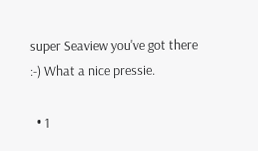super Seaview you've got there :-) What a nice pressie.

  • 1